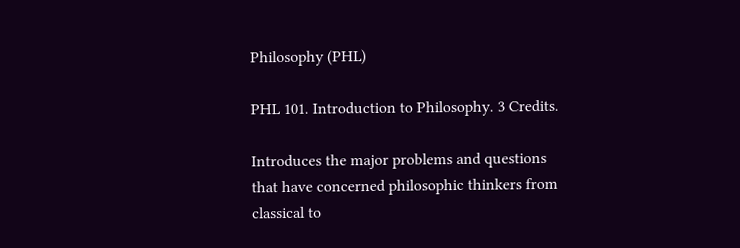Philosophy (PHL)

PHL 101. Introduction to Philosophy. 3 Credits.

Introduces the major problems and questions that have concerned philosophic thinkers from classical to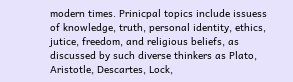modern times. Prinicpal topics include issuess of knowledge, truth, personal identity, ethics, jutice, freedom, and religious beliefs, as discussed by such diverse thinkers as Plato, Aristotle, Descartes, Lock,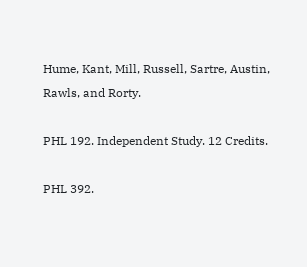Hume, Kant, Mill, Russell, Sartre, Austin, Rawls, and Rorty.

PHL 192. Independent Study. 12 Credits.

PHL 392.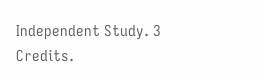Independent Study. 3 Credits.